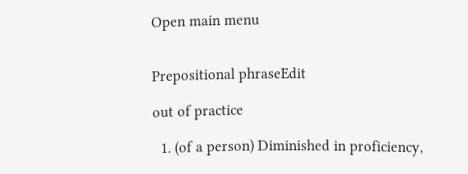Open main menu


Prepositional phraseEdit

out of practice

  1. (of a person) Diminished in proficiency,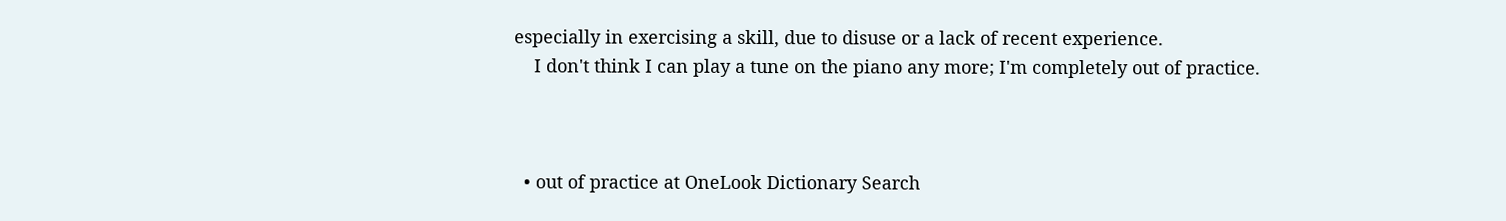especially in exercising a skill, due to disuse or a lack of recent experience.
    I don't think I can play a tune on the piano any more; I'm completely out of practice.



  • out of practice at OneLook Dictionary Search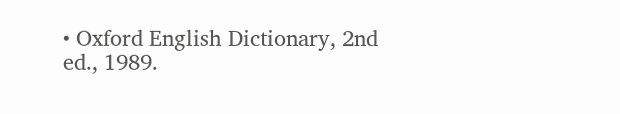• Oxford English Dictionary, 2nd ed., 1989.